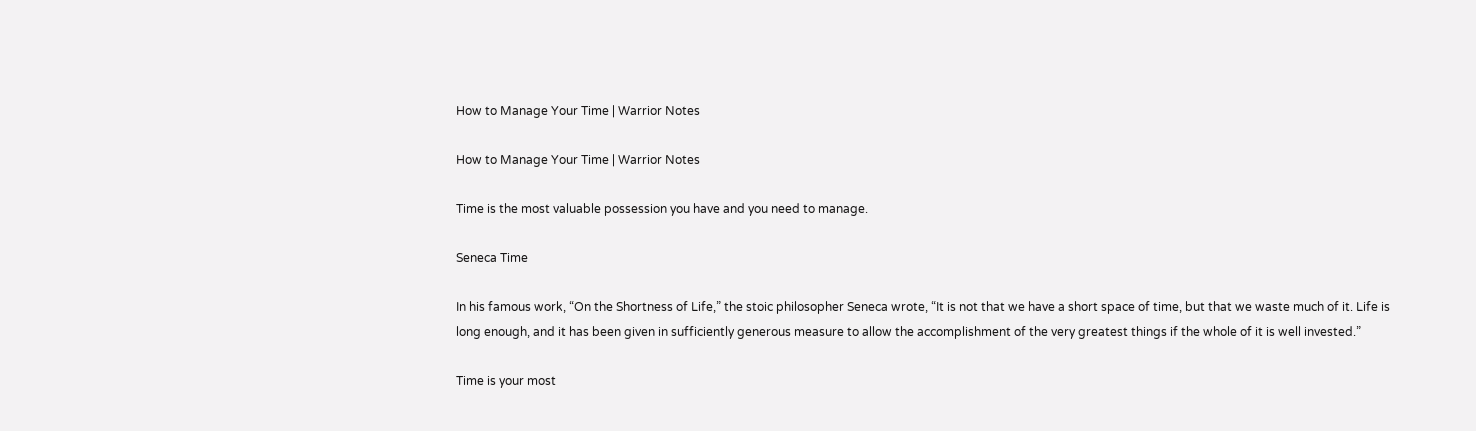How to Manage Your Time | Warrior Notes

How to Manage Your Time | Warrior Notes

Time is the most valuable possession you have and you need to manage.

Seneca Time

In his famous work, “On the Shortness of Life,” the stoic philosopher Seneca wrote, “It is not that we have a short space of time, but that we waste much of it. Life is long enough, and it has been given in sufficiently generous measure to allow the accomplishment of the very greatest things if the whole of it is well invested.”

Time is your most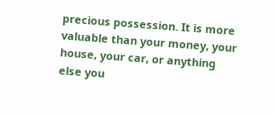precious possession. It is more valuable than your money, your house, your car, or anything else you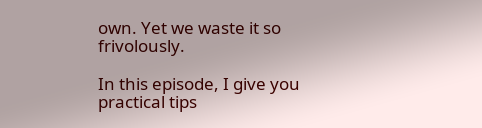own. Yet we waste it so frivolously.

In this episode, I give you practical tips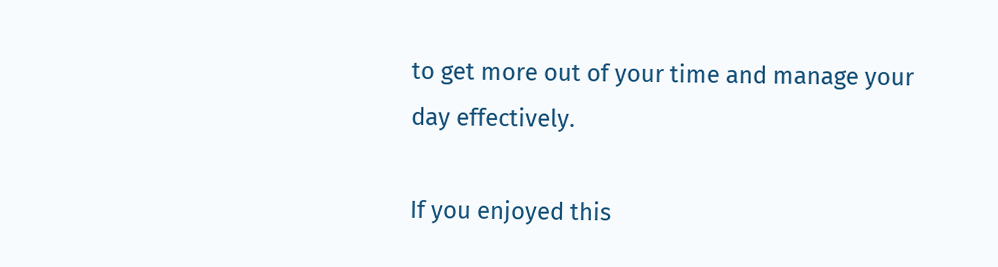to get more out of your time and manage your day effectively.

If you enjoyed this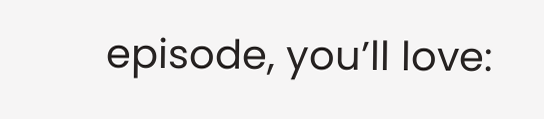episode, you’ll love: